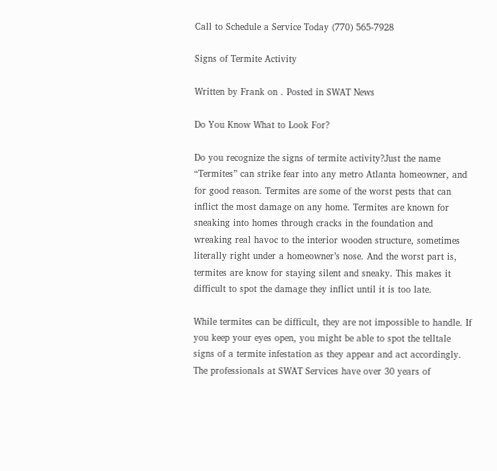Call to Schedule a Service Today (770) 565-7928

Signs of Termite Activity

Written by Frank on . Posted in SWAT News

Do You Know What to Look For?

Do you recognize the signs of termite activity?Just the name “Termites” can strike fear into any metro Atlanta homeowner, and for good reason. Termites are some of the worst pests that can inflict the most damage on any home. Termites are known for sneaking into homes through cracks in the foundation and wreaking real havoc to the interior wooden structure, sometimes literally right under a homeowner’s nose. And the worst part is, termites are know for staying silent and sneaky. This makes it difficult to spot the damage they inflict until it is too late.

While termites can be difficult, they are not impossible to handle. If you keep your eyes open, you might be able to spot the telltale signs of a termite infestation as they appear and act accordingly. The professionals at SWAT Services have over 30 years of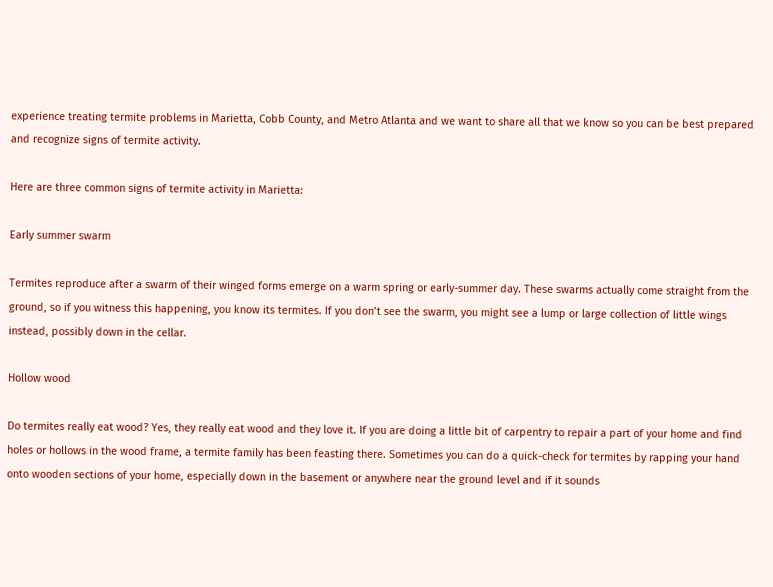experience treating termite problems in Marietta, Cobb County, and Metro Atlanta and we want to share all that we know so you can be best prepared and recognize signs of termite activity.

Here are three common signs of termite activity in Marietta:

Early summer swarm

Termites reproduce after a swarm of their winged forms emerge on a warm spring or early-summer day. These swarms actually come straight from the ground, so if you witness this happening, you know its termites. If you don’t see the swarm, you might see a lump or large collection of little wings instead, possibly down in the cellar.

Hollow wood

Do termites really eat wood? Yes, they really eat wood and they love it. If you are doing a little bit of carpentry to repair a part of your home and find holes or hollows in the wood frame, a termite family has been feasting there. Sometimes you can do a quick-check for termites by rapping your hand onto wooden sections of your home, especially down in the basement or anywhere near the ground level and if it sounds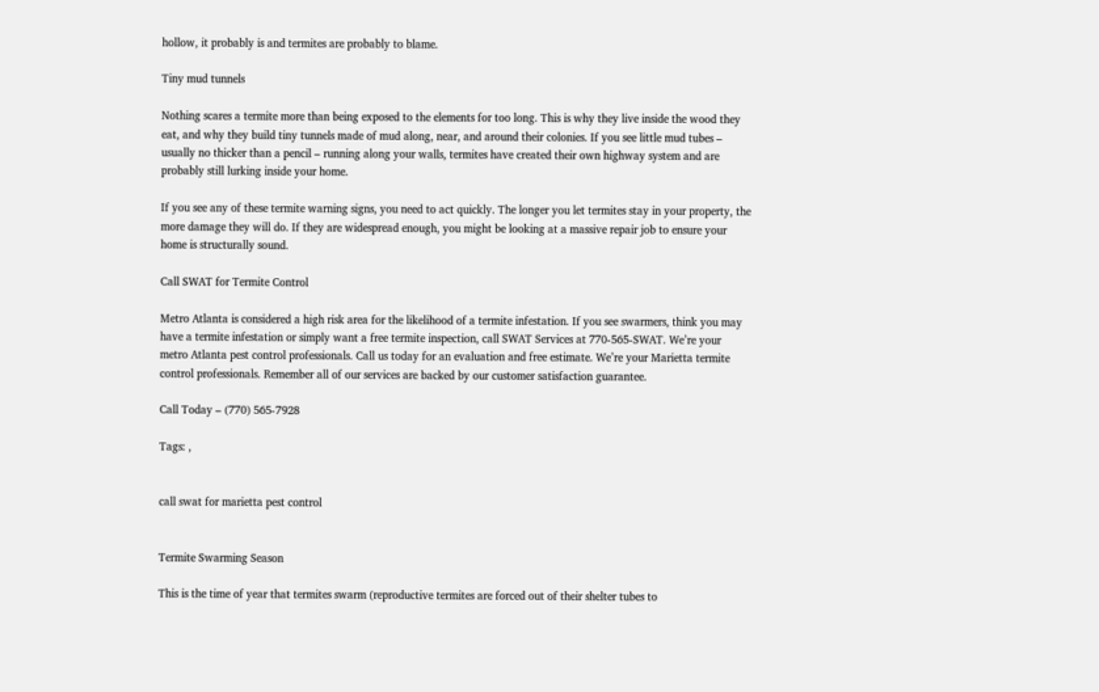hollow, it probably is and termites are probably to blame.

Tiny mud tunnels

Nothing scares a termite more than being exposed to the elements for too long. This is why they live inside the wood they eat, and why they build tiny tunnels made of mud along, near, and around their colonies. If you see little mud tubes – usually no thicker than a pencil – running along your walls, termites have created their own highway system and are probably still lurking inside your home.

If you see any of these termite warning signs, you need to act quickly. The longer you let termites stay in your property, the more damage they will do. If they are widespread enough, you might be looking at a massive repair job to ensure your home is structurally sound.

Call SWAT for Termite Control

Metro Atlanta is considered a high risk area for the likelihood of a termite infestation. If you see swarmers, think you may have a termite infestation or simply want a free termite inspection, call SWAT Services at 770-565-SWAT. We’re your metro Atlanta pest control professionals. Call us today for an evaluation and free estimate. We’re your Marietta termite control professionals. Remember all of our services are backed by our customer satisfaction guarantee.

Call Today – (770) 565-7928

Tags: ,


call swat for marietta pest control


Termite Swarming Season

This is the time of year that termites swarm (reproductive termites are forced out of their shelter tubes to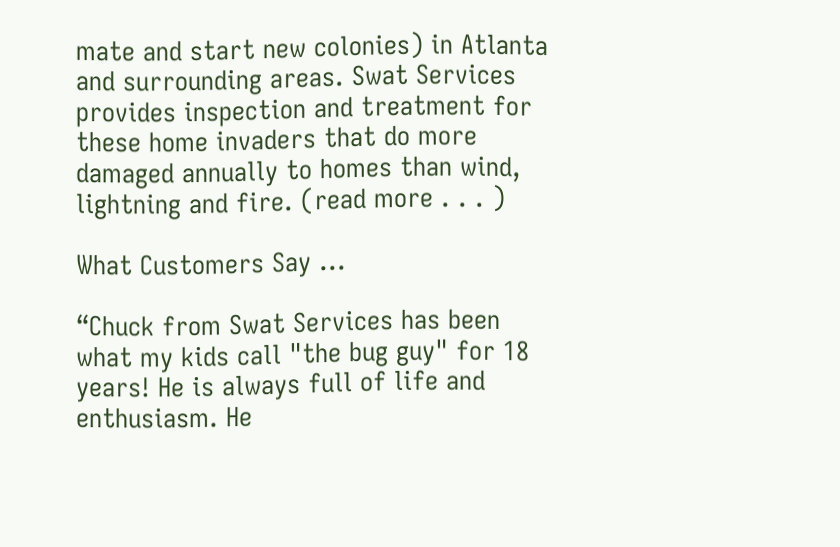mate and start new colonies) in Atlanta and surrounding areas. Swat Services provides inspection and treatment for these home invaders that do more damaged annually to homes than wind, lightning and fire. (read more . . . )

What Customers Say ...

“Chuck from Swat Services has been what my kids call "the bug guy" for 18 years! He is always full of life and enthusiasm. He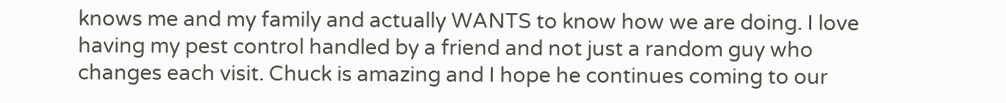knows me and my family and actually WANTS to know how we are doing. I love having my pest control handled by a friend and not just a random guy who changes each visit. Chuck is amazing and I hope he continues coming to our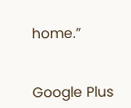home.”


Google Plus